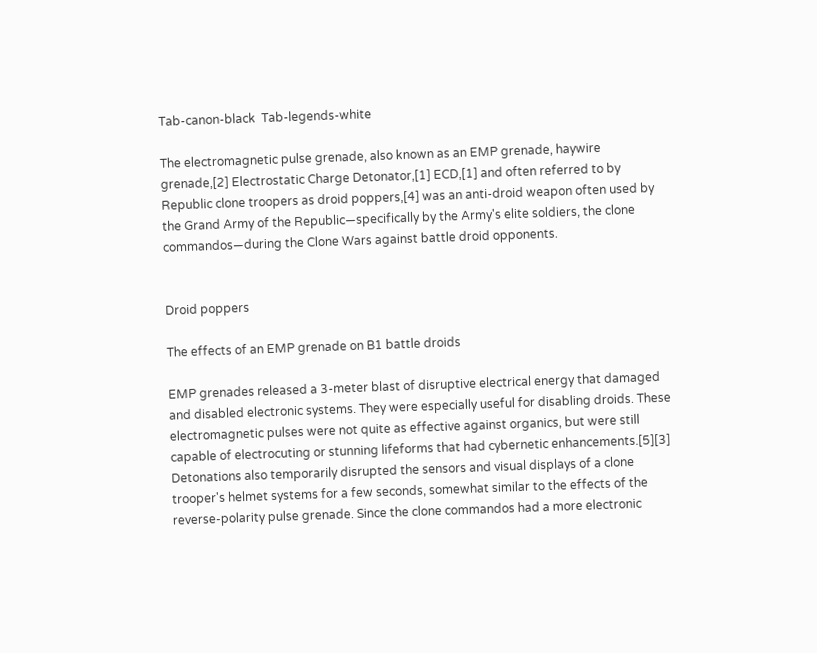Tab-canon-black  Tab-legends-white

The electromagnetic pulse grenade, also known as an EMP grenade, haywire grenade,[2] Electrostatic Charge Detonator,[1] ECD,[1] and often referred to by Republic clone troopers as droid poppers,[4] was an anti-droid weapon often used by the Grand Army of the Republic—specifically by the Army's elite soldiers, the clone commandos—during the Clone Wars against battle droid opponents.


Droid poppers

The effects of an EMP grenade on B1 battle droids

EMP grenades released a 3-meter blast of disruptive electrical energy that damaged and disabled electronic systems. They were especially useful for disabling droids. These electromagnetic pulses were not quite as effective against organics, but were still capable of electrocuting or stunning lifeforms that had cybernetic enhancements.[5][3] Detonations also temporarily disrupted the sensors and visual displays of a clone trooper's helmet systems for a few seconds, somewhat similar to the effects of the reverse-polarity pulse grenade. Since the clone commandos had a more electronic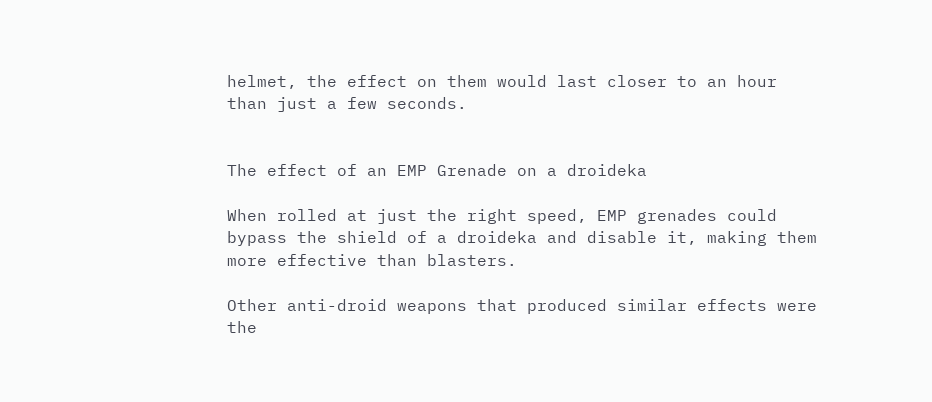helmet, the effect on them would last closer to an hour than just a few seconds.


The effect of an EMP Grenade on a droideka

When rolled at just the right speed, EMP grenades could bypass the shield of a droideka and disable it, making them more effective than blasters.

Other anti-droid weapons that produced similar effects were the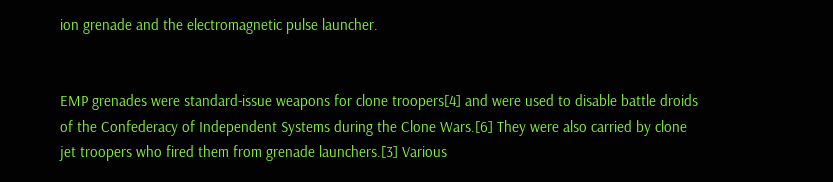ion grenade and the electromagnetic pulse launcher.


EMP grenades were standard-issue weapons for clone troopers[4] and were used to disable battle droids of the Confederacy of Independent Systems during the Clone Wars.[6] They were also carried by clone jet troopers who fired them from grenade launchers.[3] Various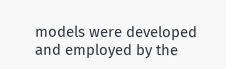models were developed and employed by the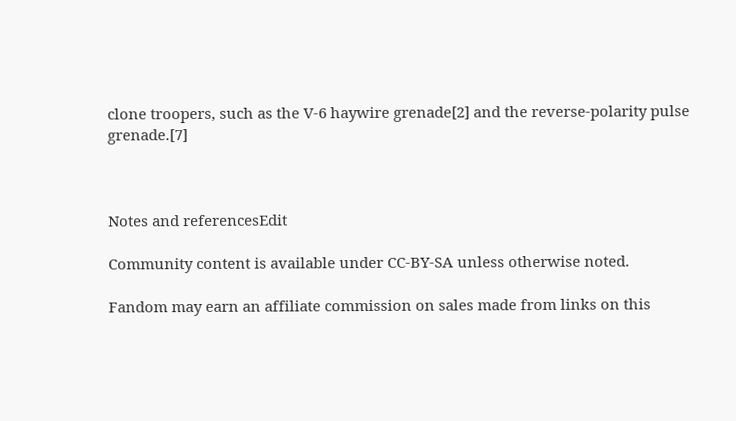clone troopers, such as the V-6 haywire grenade[2] and the reverse-polarity pulse grenade.[7]



Notes and referencesEdit

Community content is available under CC-BY-SA unless otherwise noted.

Fandom may earn an affiliate commission on sales made from links on this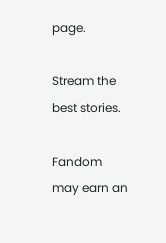page.

Stream the best stories.

Fandom may earn an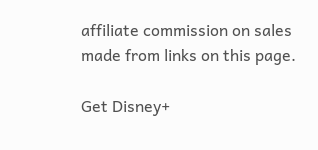affiliate commission on sales made from links on this page.

Get Disney+